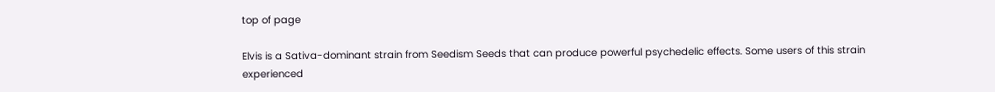top of page

Elvis is a Sativa-dominant strain from Seedism Seeds that can produce powerful psychedelic effects. Some users of this strain experienced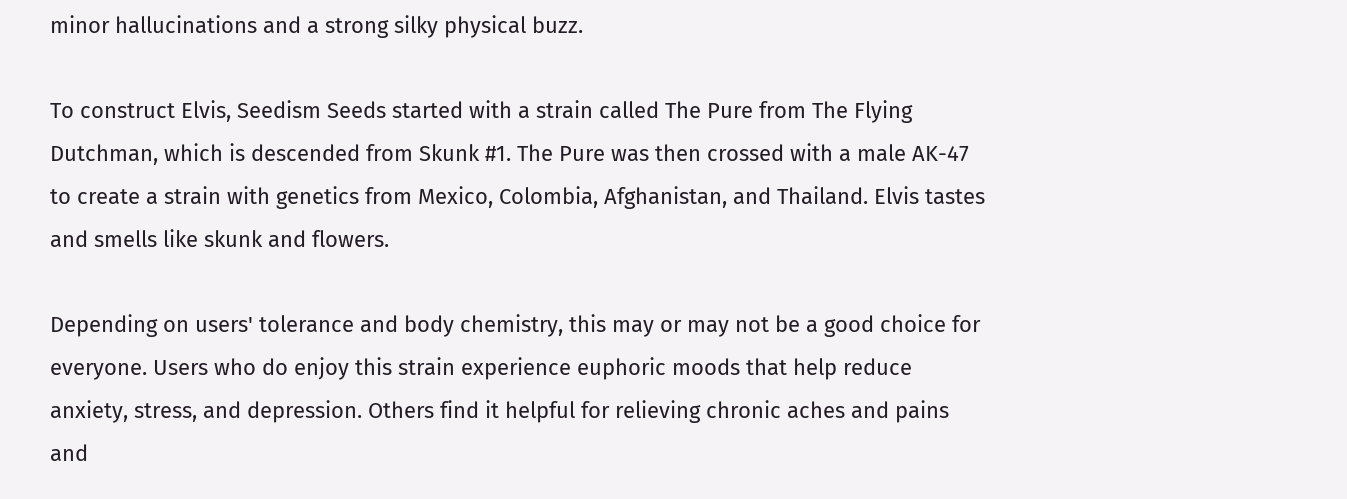minor hallucinations and a strong silky physical buzz.

To construct Elvis, Seedism Seeds started with a strain called The Pure from The Flying Dutchman, which is descended from Skunk #1. The Pure was then crossed with a male AK-47 to create a strain with genetics from Mexico, Colombia, Afghanistan, and Thailand. Elvis tastes and smells like skunk and flowers.

Depending on users' tolerance and body chemistry, this may or may not be a good choice for everyone. Users who do enjoy this strain experience euphoric moods that help reduce anxiety, stress, and depression. Others find it helpful for relieving chronic aches and pains and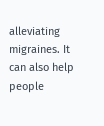alleviating migraines. It can also help people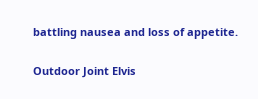battling nausea and loss of appetite.

Outdoor Joint Elvis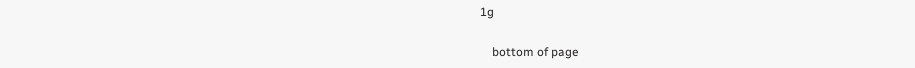1g

    bottom of page